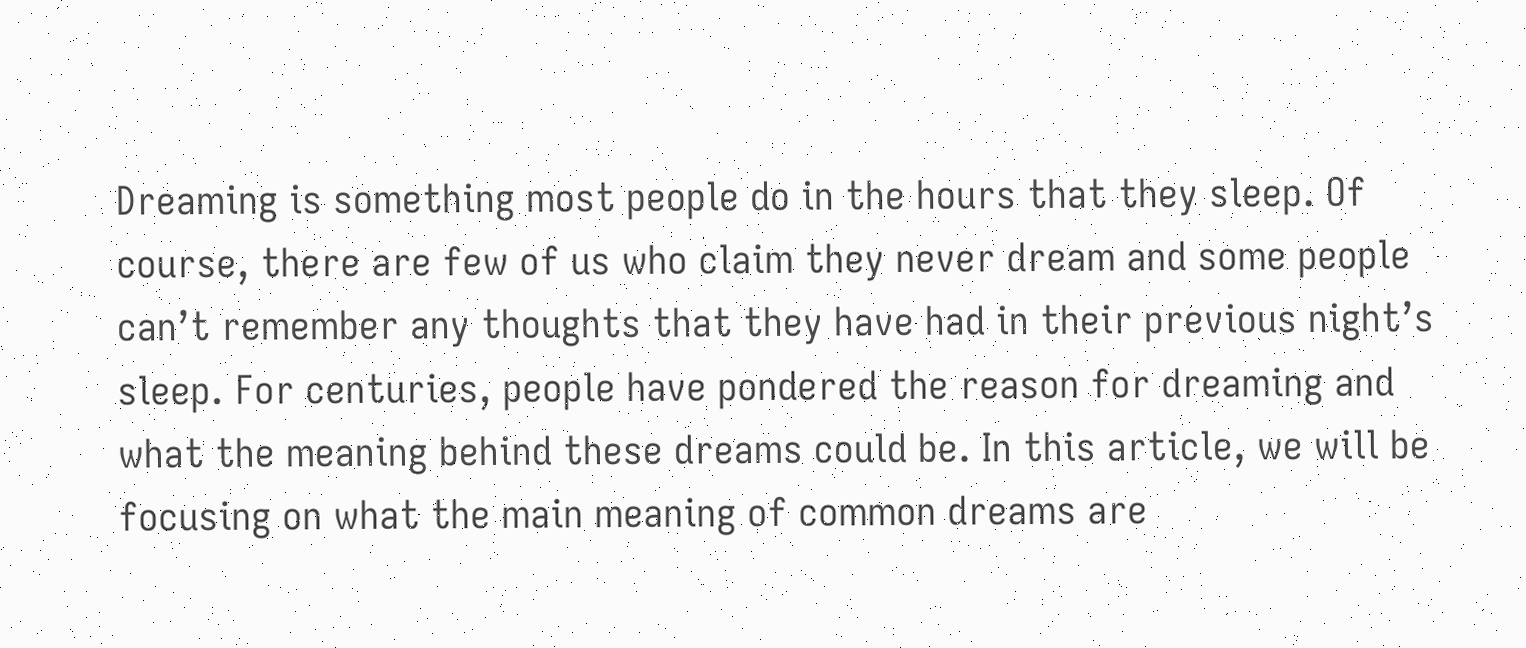Dreaming is something most people do in the hours that they sleep. Of course, there are few of us who claim they never dream and some people can’t remember any thoughts that they have had in their previous night’s sleep. For centuries, people have pondered the reason for dreaming and what the meaning behind these dreams could be. In this article, we will be focusing on what the main meaning of common dreams are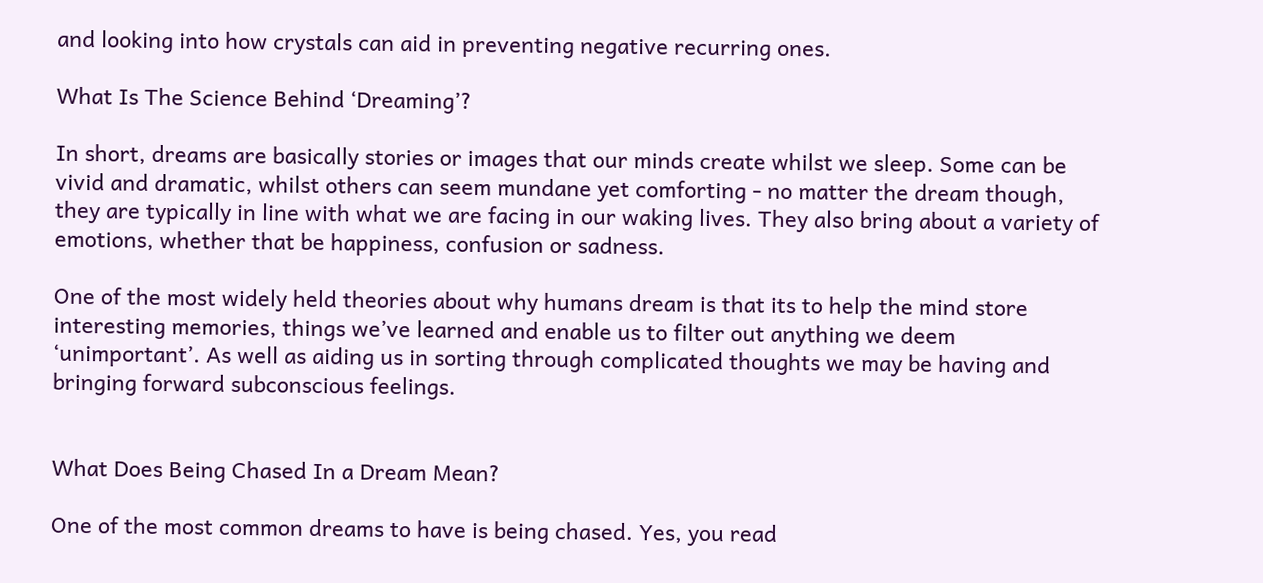and looking into how crystals can aid in preventing negative recurring ones.

What Is The Science Behind ‘Dreaming’?

In short, dreams are basically stories or images that our minds create whilst we sleep. Some can be vivid and dramatic, whilst others can seem mundane yet comforting - no matter the dream though, they are typically in line with what we are facing in our waking lives. They also bring about a variety of emotions, whether that be happiness, confusion or sadness.

One of the most widely held theories about why humans dream is that its to help the mind store interesting memories, things we’ve learned and enable us to filter out anything we deem ‘unimportant’. As well as aiding us in sorting through complicated thoughts we may be having and bringing forward subconscious feelings.


What Does Being Chased In a Dream Mean?

One of the most common dreams to have is being chased. Yes, you read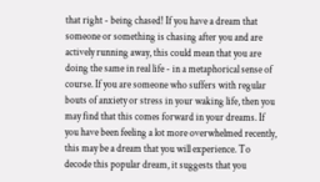that right - being chased! If you have a dream that someone or something is chasing after you and are actively running away, this could mean that you are doing the same in real life - in a metaphorical sense of course. If you are someone who suffers with regular bouts of anxiety or stress in your waking life, then you may find that this comes forward in your dreams. If you have been feeling a lot more overwhelmed recently, this may be a dream that you will experience. To decode this popular dream, it suggests that you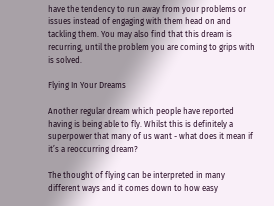have the tendency to run away from your problems or issues instead of engaging with them head on and tackling them. You may also find that this dream is recurring, until the problem you are coming to grips with is solved.

Flying In Your Dreams

Another regular dream which people have reported having is being able to fly. Whilst this is definitely a superpower that many of us want - what does it mean if it’s a reoccurring dream?

The thought of flying can be interpreted in many different ways and it comes down to how easy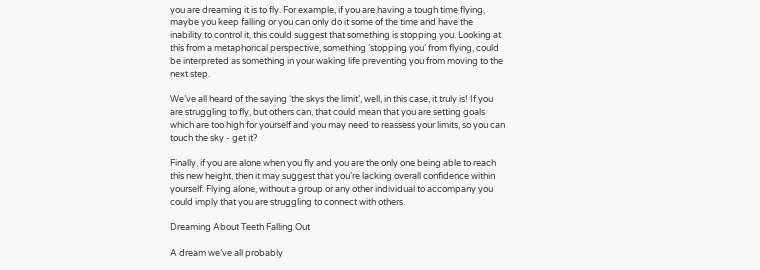you are dreaming it is to fly. For example, if you are having a tough time flying, maybe you keep falling or you can only do it some of the time and have the inability to control it, this could suggest that something is stopping you. Looking at this from a metaphorical perspective, something ‘stopping you’ from flying, could be interpreted as something in your waking life preventing you from moving to the next step.

We’ve all heard of the saying ‘the skys the limit’, well, in this case, it truly is! If you are struggling to fly, but others can, that could mean that you are setting goals which are too high for yourself and you may need to reassess your limits, so you can touch the sky - get it?

Finally, if you are alone when you fly and you are the only one being able to reach this new height, then it may suggest that you’re lacking overall confidence within yourself. Flying alone, without a group or any other individual to accompany you could imply that you are struggling to connect with others.

Dreaming About Teeth Falling Out

A dream we’ve all probably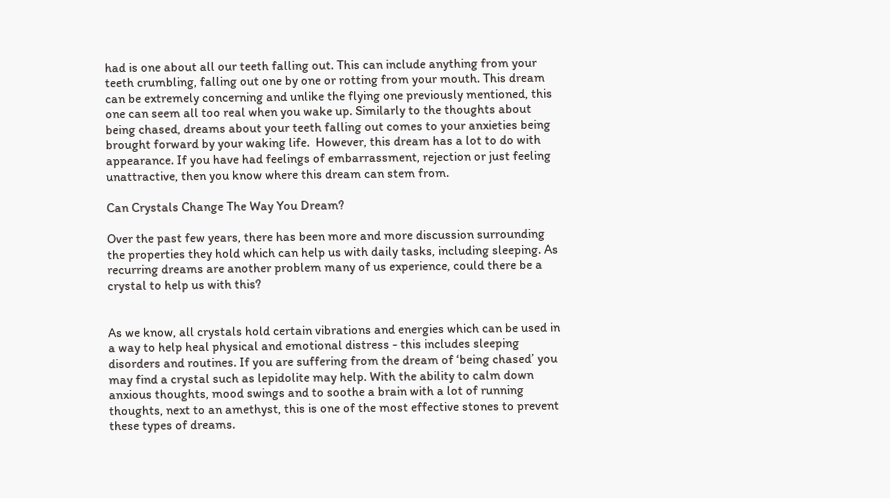had is one about all our teeth falling out. This can include anything from your teeth crumbling, falling out one by one or rotting from your mouth. This dream can be extremely concerning and unlike the flying one previously mentioned, this one can seem all too real when you wake up. Similarly to the thoughts about being chased, dreams about your teeth falling out comes to your anxieties being brought forward by your waking life.  However, this dream has a lot to do with appearance. If you have had feelings of embarrassment, rejection or just feeling unattractive, then you know where this dream can stem from.

Can Crystals Change The Way You Dream?

Over the past few years, there has been more and more discussion surrounding the properties they hold which can help us with daily tasks, including sleeping. As recurring dreams are another problem many of us experience, could there be a crystal to help us with this?


As we know, all crystals hold certain vibrations and energies which can be used in a way to help heal physical and emotional distress - this includes sleeping disorders and routines. If you are suffering from the dream of ‘being chased’ you may find a crystal such as lepidolite may help. With the ability to calm down anxious thoughts, mood swings and to soothe a brain with a lot of running thoughts, next to an amethyst, this is one of the most effective stones to prevent these types of dreams.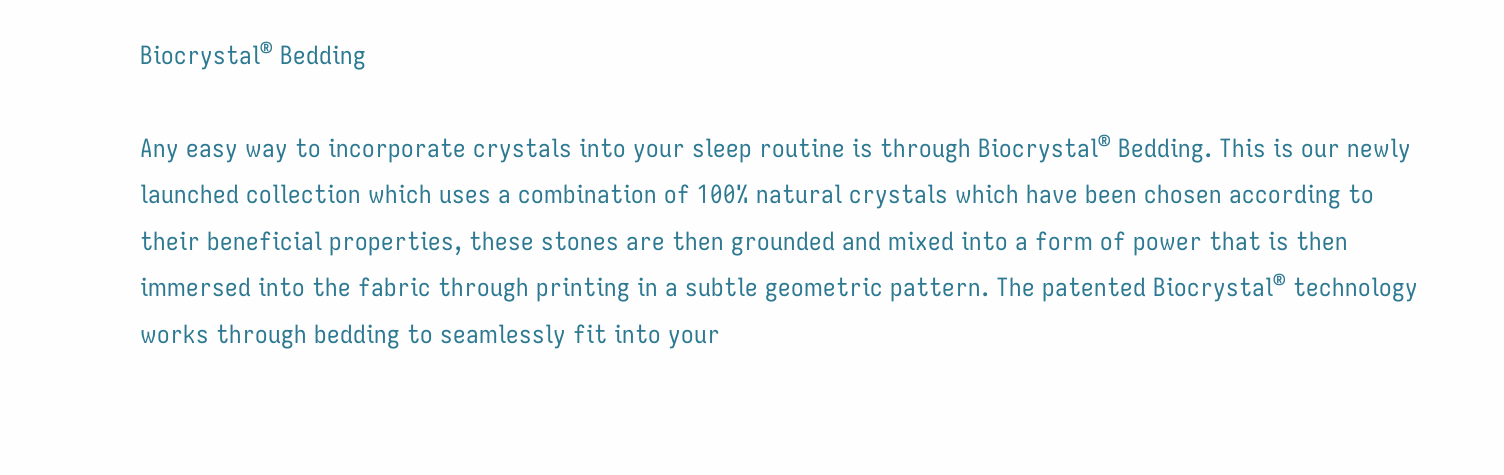Biocrystal® Bedding

Any easy way to incorporate crystals into your sleep routine is through Biocrystal® Bedding. This is our newly launched collection which uses a combination of 100% natural crystals which have been chosen according to their beneficial properties, these stones are then grounded and mixed into a form of power that is then immersed into the fabric through printing in a subtle geometric pattern. The patented Biocrystal® technology works through bedding to seamlessly fit into your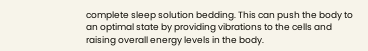complete sleep solution bedding. This can push the body to an optimal state by providing vibrations to the cells and raising overall energy levels in the body.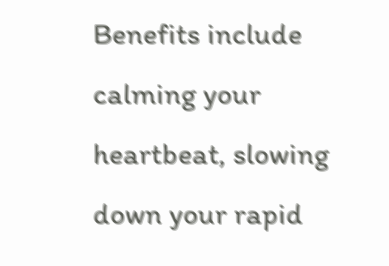Benefits include calming your heartbeat, slowing down your rapid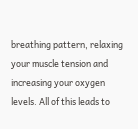breathing pattern, relaxing your muscle tension and increasing your oxygen levels. All of this leads to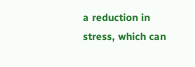a reduction in stress, which can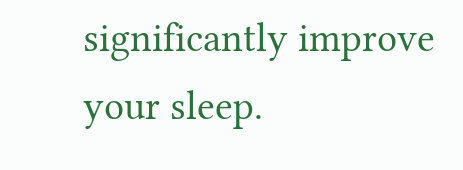significantly improve your sleep.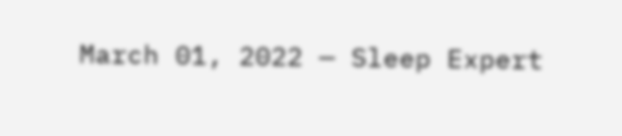March 01, 2022 — Sleep Expert